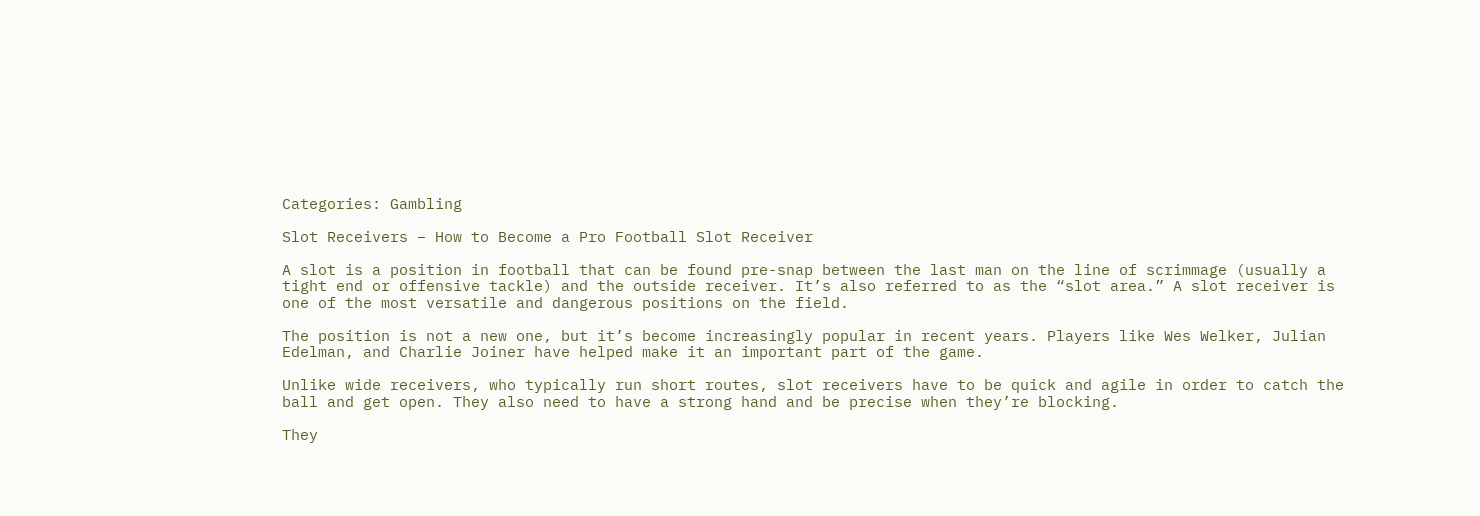Categories: Gambling

Slot Receivers – How to Become a Pro Football Slot Receiver

A slot is a position in football that can be found pre-snap between the last man on the line of scrimmage (usually a tight end or offensive tackle) and the outside receiver. It’s also referred to as the “slot area.” A slot receiver is one of the most versatile and dangerous positions on the field.

The position is not a new one, but it’s become increasingly popular in recent years. Players like Wes Welker, Julian Edelman, and Charlie Joiner have helped make it an important part of the game.

Unlike wide receivers, who typically run short routes, slot receivers have to be quick and agile in order to catch the ball and get open. They also need to have a strong hand and be precise when they’re blocking.

They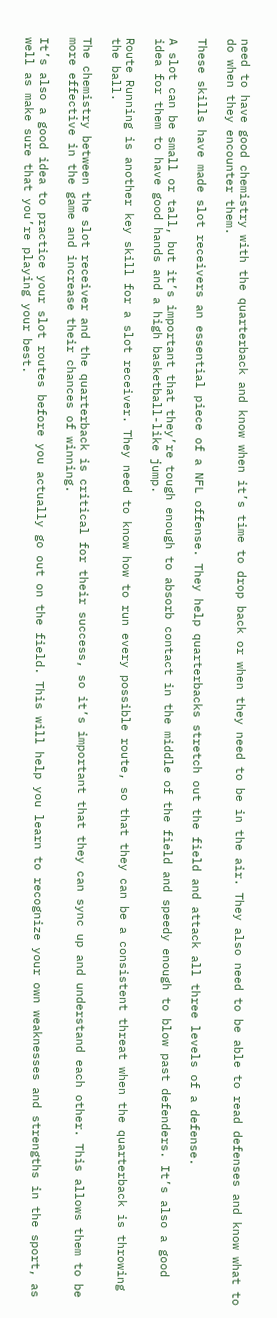need to have good chemistry with the quarterback and know when it’s time to drop back or when they need to be in the air. They also need to be able to read defenses and know what to do when they encounter them.

These skills have made slot receivers an essential piece of a NFL offense. They help quarterbacks stretch out the field and attack all three levels of a defense.

A slot can be small or tall, but it’s important that they’re tough enough to absorb contact in the middle of the field and speedy enough to blow past defenders. It’s also a good idea for them to have good hands and a high basketball-like jump.

Route Running is another key skill for a slot receiver. They need to know how to run every possible route, so that they can be a consistent threat when the quarterback is throwing the ball.

The chemistry between the slot receiver and the quarterback is critical for their success, so it’s important that they can sync up and understand each other. This allows them to be more effective in the game and increase their chances of winning.

It’s also a good idea to practice your slot routes before you actually go out on the field. This will help you learn to recognize your own weaknesses and strengths in the sport, as well as make sure that you’re playing your best.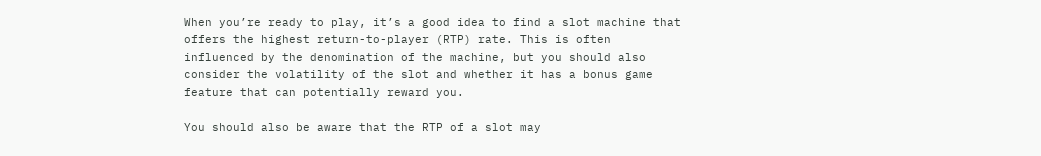When you’re ready to play, it’s a good idea to find a slot machine that offers the highest return-to-player (RTP) rate. This is often influenced by the denomination of the machine, but you should also consider the volatility of the slot and whether it has a bonus game feature that can potentially reward you.

You should also be aware that the RTP of a slot may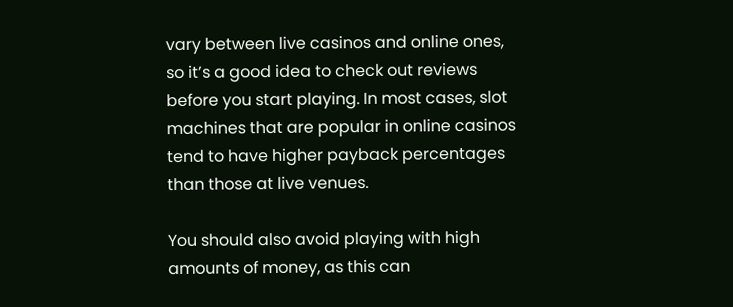vary between live casinos and online ones, so it’s a good idea to check out reviews before you start playing. In most cases, slot machines that are popular in online casinos tend to have higher payback percentages than those at live venues.

You should also avoid playing with high amounts of money, as this can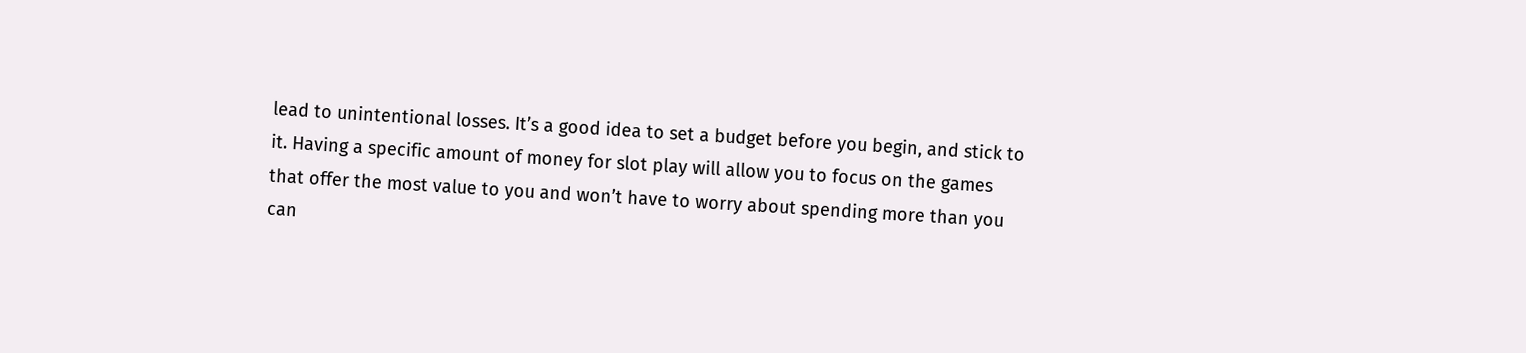lead to unintentional losses. It’s a good idea to set a budget before you begin, and stick to it. Having a specific amount of money for slot play will allow you to focus on the games that offer the most value to you and won’t have to worry about spending more than you can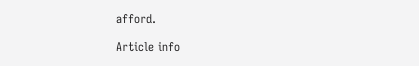afford.

Article info